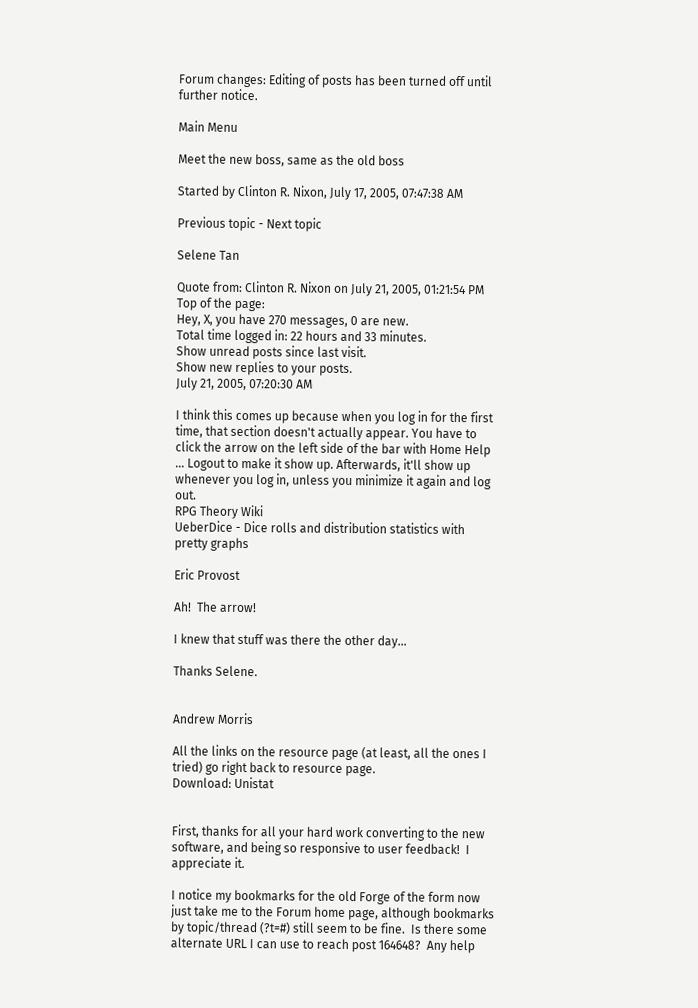Forum changes: Editing of posts has been turned off until further notice.

Main Menu

Meet the new boss, same as the old boss

Started by Clinton R. Nixon, July 17, 2005, 07:47:38 AM

Previous topic - Next topic

Selene Tan

Quote from: Clinton R. Nixon on July 21, 2005, 01:21:54 PM
Top of the page:
Hey, X, you have 270 messages, 0 are new.
Total time logged in: 22 hours and 33 minutes.
Show unread posts since last visit.
Show new replies to your posts.
July 21, 2005, 07:20:30 AM

I think this comes up because when you log in for the first time, that section doesn't actually appear. You have to click the arrow on the left side of the bar with Home Help ... Logout to make it show up. Afterwards, it'll show up whenever you log in, unless you minimize it again and log out.
RPG Theory Wiki
UeberDice - Dice rolls and distribution statistics with pretty graphs

Eric Provost

Ah!  The arrow!

I knew that stuff was there the other day...

Thanks Selene.


Andrew Morris

All the links on the resource page (at least, all the ones I tried) go right back to resource page.
Download: Unistat


First, thanks for all your hard work converting to the new software, and being so responsive to user feedback!  I appreciate it.

I notice my bookmarks for the old Forge of the form now just take me to the Forum home page, although bookmarks by topic/thread (?t=#) still seem to be fine.  Is there some alternate URL I can use to reach post 164648?  Any help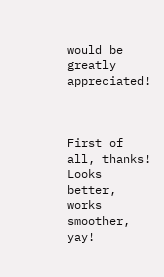would be greatly appreciated!



First of all, thanks! Looks better, works smoother, yay!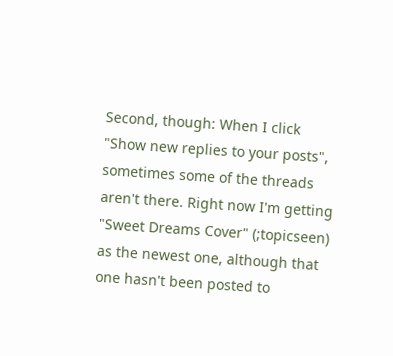Second, though: When I click "Show new replies to your posts", sometimes some of the threads aren't there. Right now I'm getting "Sweet Dreams Cover" (;topicseen) as the newest one, although that one hasn't been posted to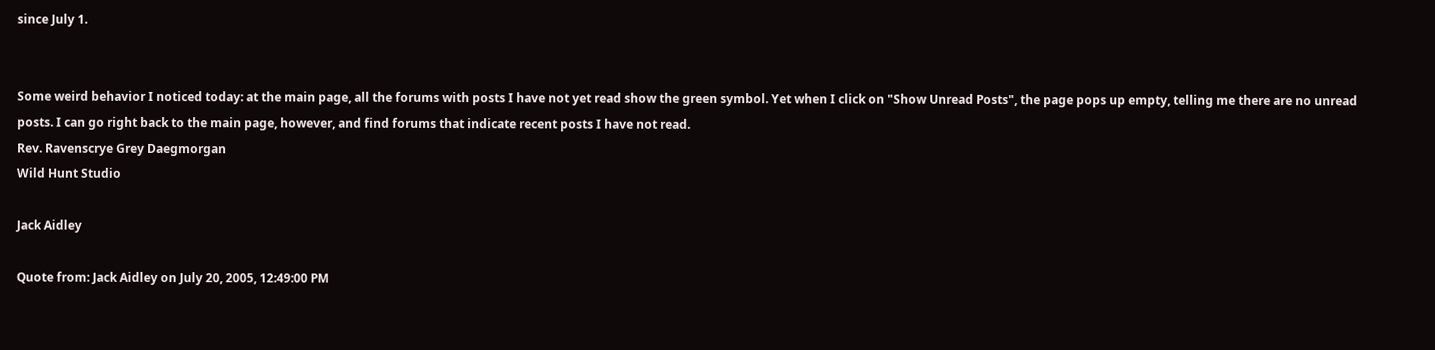since July 1.


Some weird behavior I noticed today: at the main page, all the forums with posts I have not yet read show the green symbol. Yet when I click on "Show Unread Posts", the page pops up empty, telling me there are no unread posts. I can go right back to the main page, however, and find forums that indicate recent posts I have not read.
Rev. Ravenscrye Grey Daegmorgan
Wild Hunt Studio

Jack Aidley

Quote from: Jack Aidley on July 20, 2005, 12:49:00 PM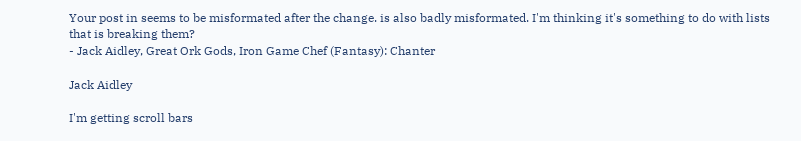Your post in seems to be misformated after the change. is also badly misformated. I'm thinking it's something to do with lists that is breaking them?
- Jack Aidley, Great Ork Gods, Iron Game Chef (Fantasy): Chanter

Jack Aidley

I'm getting scroll bars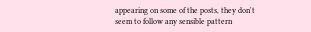appearing on some of the posts, they don't seem to follow any sensible pattern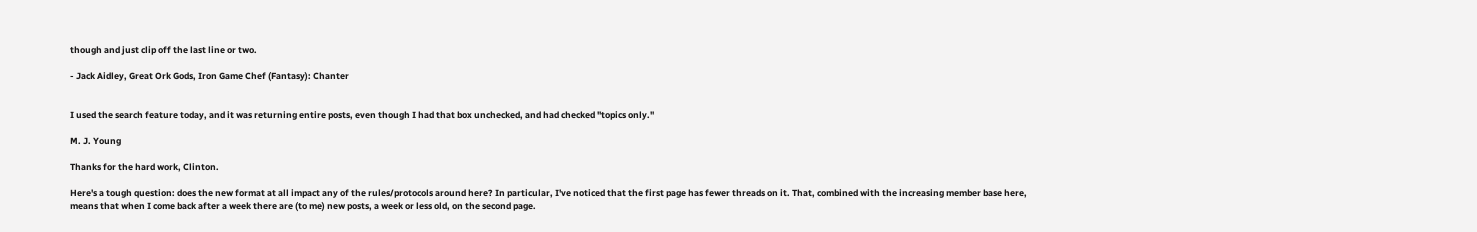though and just clip off the last line or two.

- Jack Aidley, Great Ork Gods, Iron Game Chef (Fantasy): Chanter


I used the search feature today, and it was returning entire posts, even though I had that box unchecked, and had checked "topics only."

M. J. Young

Thanks for the hard work, Clinton.

Here's a tough question: does the new format at all impact any of the rules/protocols around here? In particular, I've noticed that the first page has fewer threads on it. That, combined with the increasing member base here, means that when I come back after a week there are (to me) new posts, a week or less old, on the second page.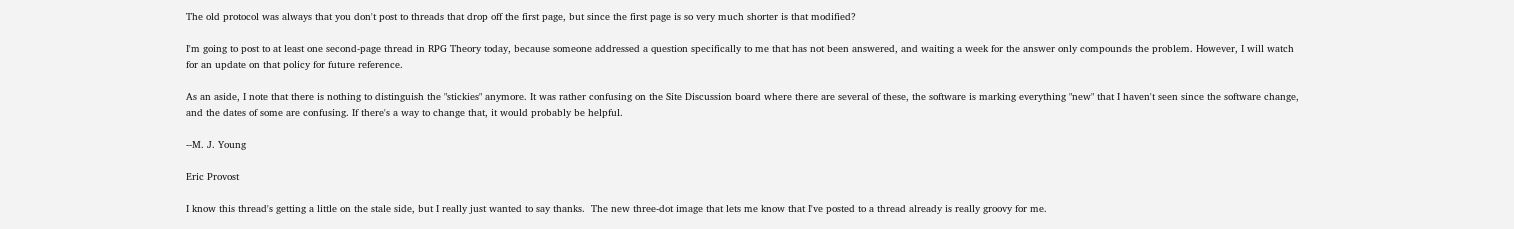The old protocol was always that you don't post to threads that drop off the first page, but since the first page is so very much shorter is that modified?

I'm going to post to at least one second-page thread in RPG Theory today, because someone addressed a question specifically to me that has not been answered, and waiting a week for the answer only compounds the problem. However, I will watch for an update on that policy for future reference.

As an aside, I note that there is nothing to distinguish the "stickies" anymore. It was rather confusing on the Site Discussion board where there are several of these, the software is marking everything "new" that I haven't seen since the software change, and the dates of some are confusing. If there's a way to change that, it would probably be helpful.

--M. J. Young

Eric Provost

I know this thread's getting a little on the stale side, but I really just wanted to say thanks.  The new three-dot image that lets me know that I've posted to a thread already is really groovy for me.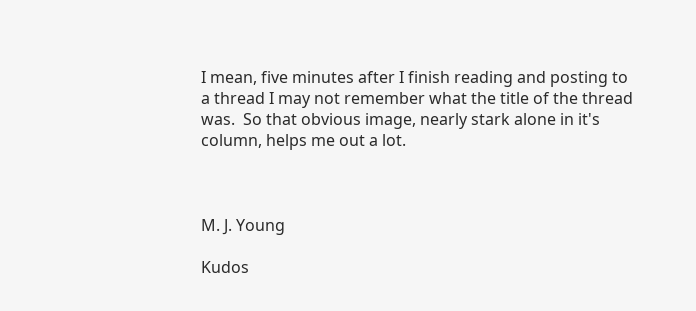I mean, five minutes after I finish reading and posting to a thread I may not remember what the title of the thread was.  So that obvious image, nearly stark alone in it's column, helps me out a lot.



M. J. Young

Kudos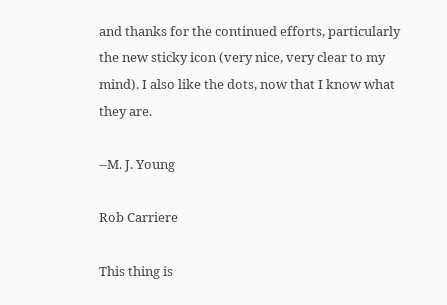and thanks for the continued efforts, particularly the new sticky icon (very nice, very clear to my mind). I also like the dots, now that I know what they are.

--M. J. Young

Rob Carriere

This thing is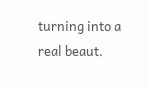turning into a real beaut.